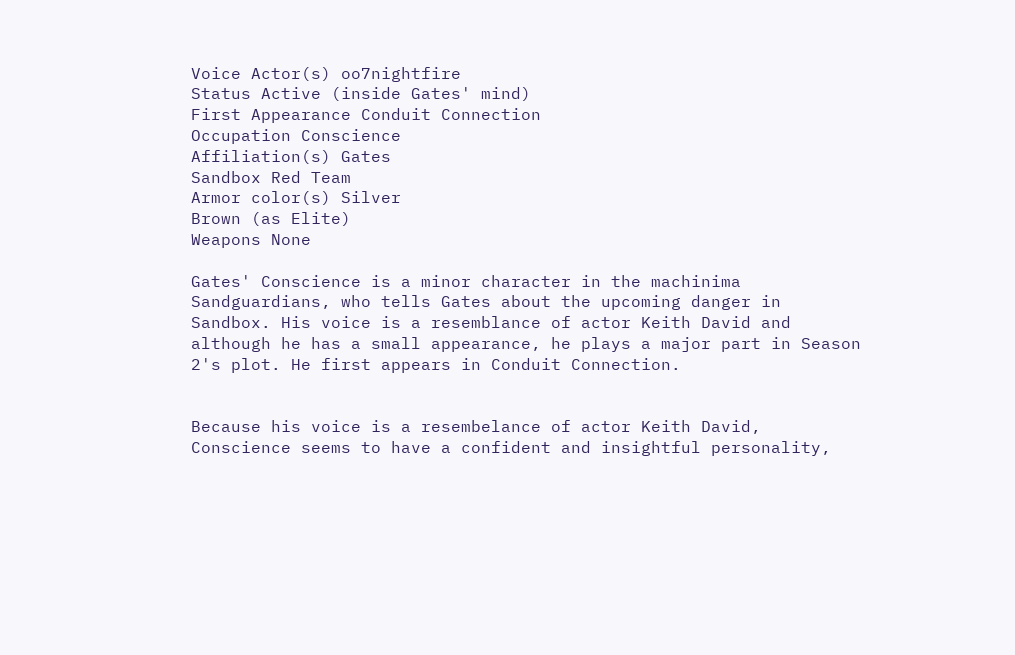Voice Actor(s) oo7nightfire
Status Active (inside Gates' mind)
First Appearance Conduit Connection
Occupation Conscience
Affiliation(s) Gates
Sandbox Red Team
Armor color(s) Silver
Brown (as Elite)
Weapons None

Gates' Conscience is a minor character in the machinima Sandguardians, who tells Gates about the upcoming danger in Sandbox. His voice is a resemblance of actor Keith David and although he has a small appearance, he plays a major part in Season 2's plot. He first appears in Conduit Connection.


Because his voice is a resembelance of actor Keith David, Conscience seems to have a confident and insightful personality,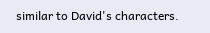similar to David's characters.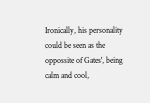Ironically, his personality could be seen as the oppossite of Gates', being calm and cool,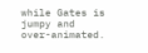while Gates is jumpy and over-animated.